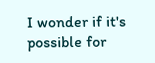I wonder if it's possible for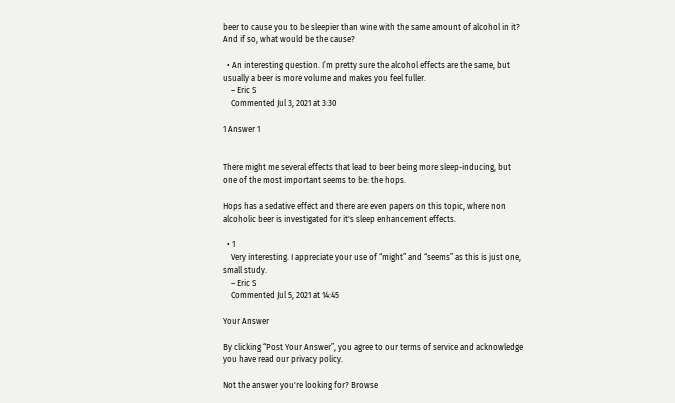beer to cause you to be sleepier than wine with the same amount of alcohol in it? And if so, what would be the cause?

  • An interesting question. I’m pretty sure the alcohol effects are the same, but usually a beer is more volume and makes you feel fuller.
    – Eric S
    Commented Jul 3, 2021 at 3:30

1 Answer 1


There might me several effects that lead to beer being more sleep-inducing, but one of the most important seems to be: the hops.

Hops has a sedative effect and there are even papers on this topic, where non alcoholic beer is investigated for it's sleep enhancement effects.

  • 1
    Very interesting. I appreciate your use of “might” and “seems” as this is just one, small study.
    – Eric S
    Commented Jul 5, 2021 at 14:45

Your Answer

By clicking “Post Your Answer”, you agree to our terms of service and acknowledge you have read our privacy policy.

Not the answer you're looking for? Browse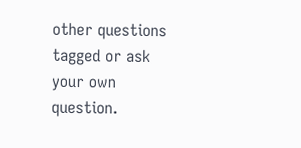other questions tagged or ask your own question.